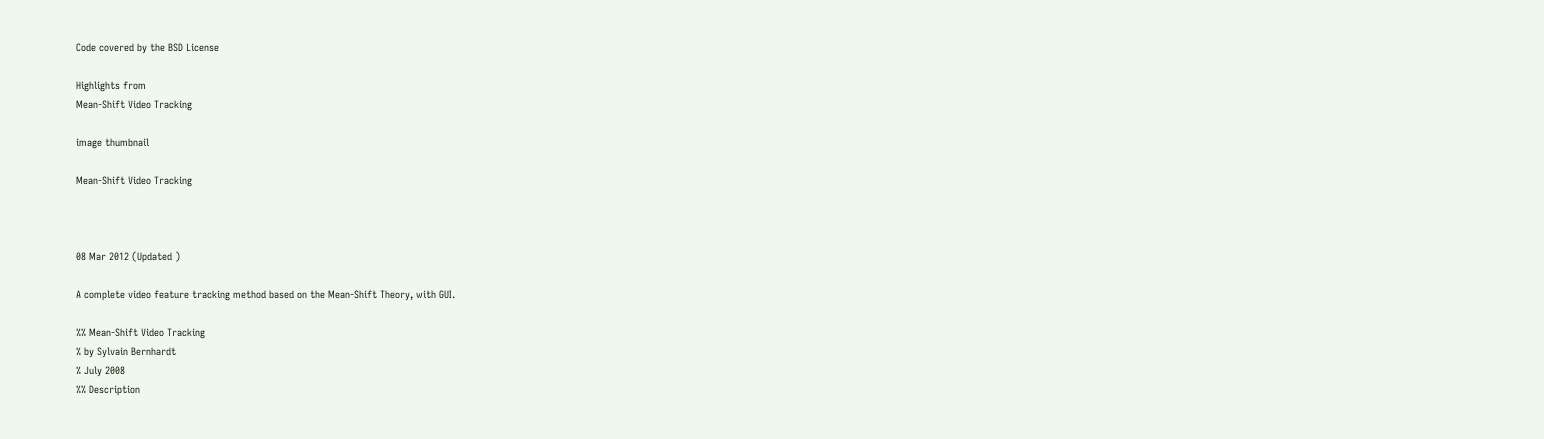Code covered by the BSD License

Highlights from
Mean-Shift Video Tracking

image thumbnail

Mean-Shift Video Tracking



08 Mar 2012 (Updated )

A complete video feature tracking method based on the Mean-Shift Theory, with GUI.

%% Mean-Shift Video Tracking
% by Sylvain Bernhardt
% July 2008
%% Description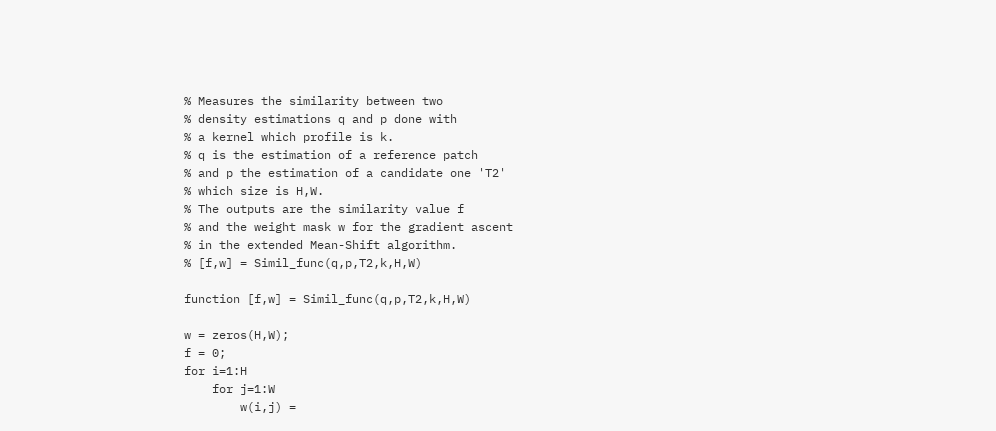% Measures the similarity between two
% density estimations q and p done with
% a kernel which profile is k.
% q is the estimation of a reference patch
% and p the estimation of a candidate one 'T2'
% which size is H,W.
% The outputs are the similarity value f
% and the weight mask w for the gradient ascent
% in the extended Mean-Shift algorithm.
% [f,w] = Simil_func(q,p,T2,k,H,W)

function [f,w] = Simil_func(q,p,T2,k,H,W)

w = zeros(H,W);
f = 0;
for i=1:H
    for j=1:W
        w(i,j) =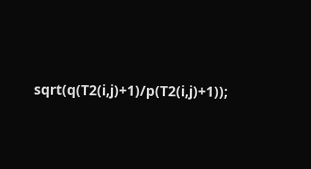sqrt(q(T2(i,j)+1)/p(T2(i,j)+1));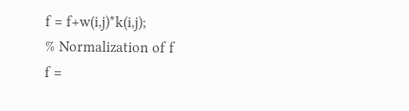f = f+w(i,j)*k(i,j);
% Normalization of f
f =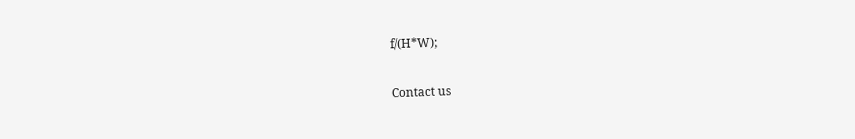f/(H*W);

Contact us